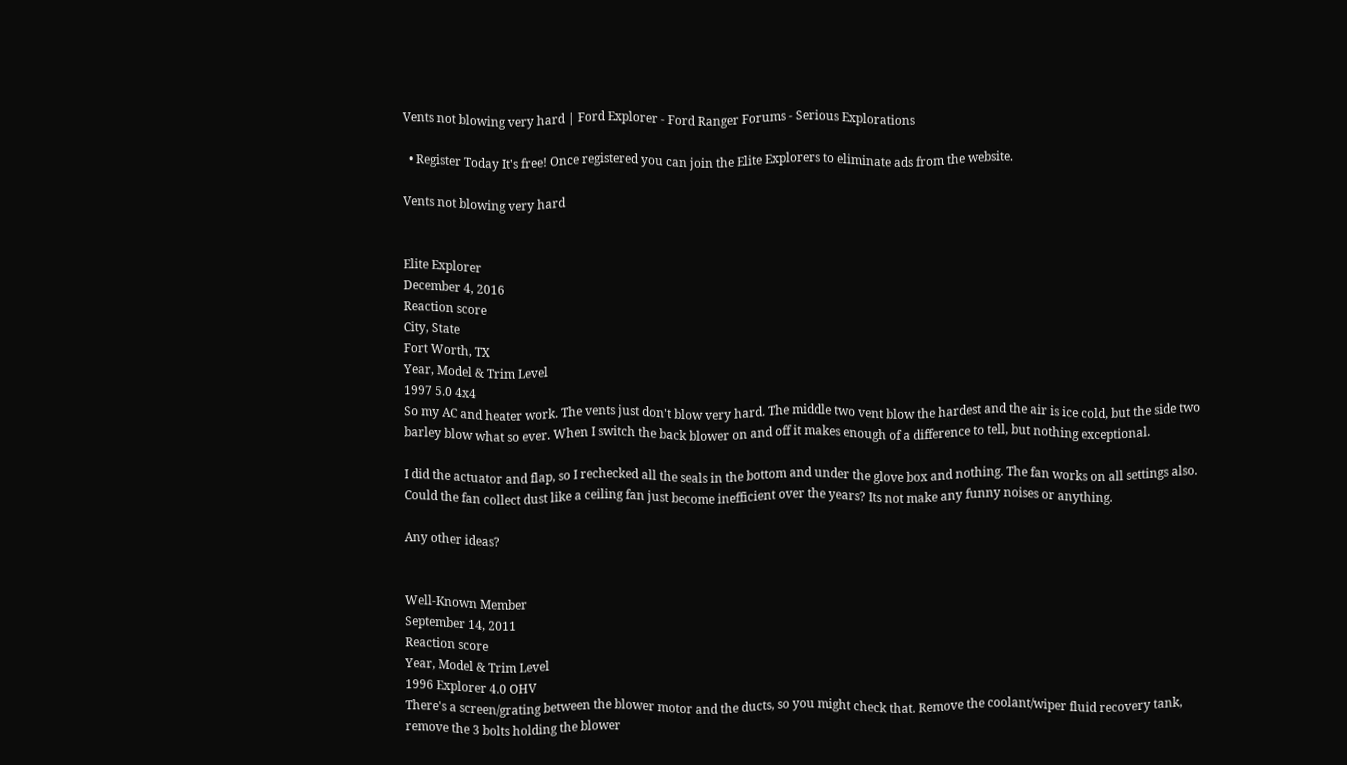Vents not blowing very hard | Ford Explorer - Ford Ranger Forums - Serious Explorations

  • Register Today It's free! Once registered you can join the Elite Explorers to eliminate ads from the website.

Vents not blowing very hard


Elite Explorer
December 4, 2016
Reaction score
City, State
Fort Worth, TX
Year, Model & Trim Level
1997 5.0 4x4
So my AC and heater work. The vents just don't blow very hard. The middle two vent blow the hardest and the air is ice cold, but the side two barley blow what so ever. When I switch the back blower on and off it makes enough of a difference to tell, but nothing exceptional.

I did the actuator and flap, so I rechecked all the seals in the bottom and under the glove box and nothing. The fan works on all settings also. Could the fan collect dust like a ceiling fan just become inefficient over the years? Its not make any funny noises or anything.

Any other ideas?


Well-Known Member
September 14, 2011
Reaction score
Year, Model & Trim Level
1996 Explorer 4.0 OHV
There's a screen/grating between the blower motor and the ducts, so you might check that. Remove the coolant/wiper fluid recovery tank, remove the 3 bolts holding the blower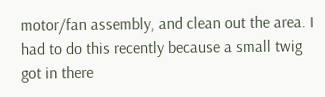motor/fan assembly, and clean out the area. I had to do this recently because a small twig got in there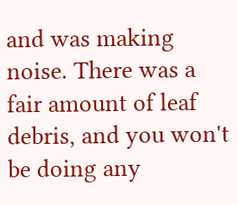and was making noise. There was a fair amount of leaf debris, and you won't be doing any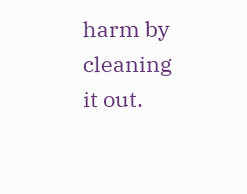harm by cleaning it out.